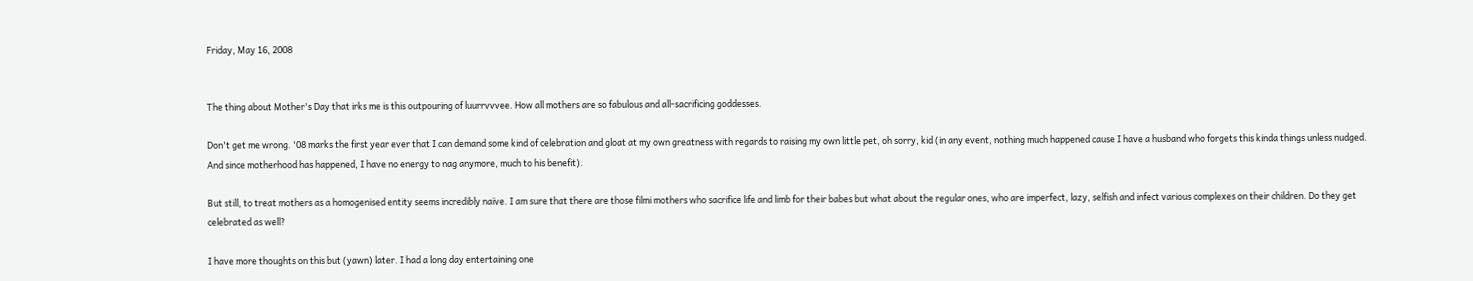Friday, May 16, 2008


The thing about Mother's Day that irks me is this outpouring of luurrvvvee. How all mothers are so fabulous and all-sacrificing goddesses.

Don't get me wrong. '08 marks the first year ever that I can demand some kind of celebration and gloat at my own greatness with regards to raising my own little pet, oh sorry, kid (in any event, nothing much happened cause I have a husband who forgets this kinda things unless nudged. And since motherhood has happened, I have no energy to nag anymore, much to his benefit).

But still, to treat mothers as a homogenised entity seems incredibly naïve. I am sure that there are those filmi mothers who sacrifice life and limb for their babes but what about the regular ones, who are imperfect, lazy, selfish and infect various complexes on their children. Do they get celebrated as well?

I have more thoughts on this but (yawn) later. I had a long day entertaining one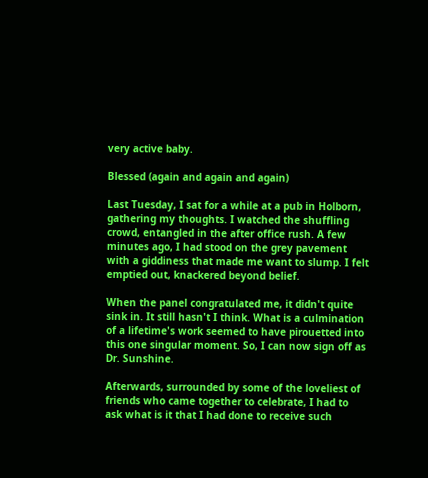very active baby.

Blessed (again and again and again)

Last Tuesday, I sat for a while at a pub in Holborn, gathering my thoughts. I watched the shuffling crowd, entangled in the after office rush. A few minutes ago, I had stood on the grey pavement with a giddiness that made me want to slump. I felt emptied out, knackered beyond belief.

When the panel congratulated me, it didn't quite sink in. It still hasn't I think. What is a culmination of a lifetime's work seemed to have pirouetted into this one singular moment. So, I can now sign off as Dr. Sunshine.

Afterwards, surrounded by some of the loveliest of friends who came together to celebrate, I had to ask what is it that I had done to receive such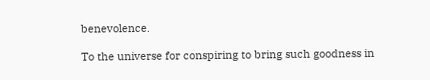benevolence.

To the universe for conspiring to bring such goodness in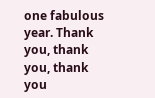one fabulous year. Thank you, thank you, thank you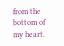from the bottom of my heart.